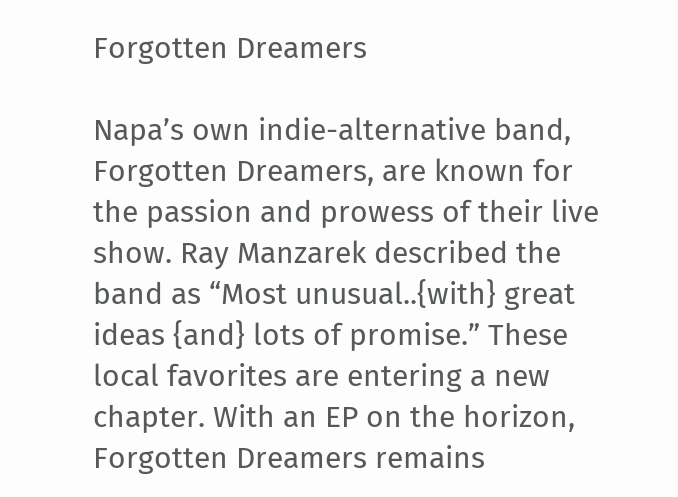Forgotten Dreamers

Napa’s own indie-alternative band, Forgotten Dreamers, are known for the passion and prowess of their live show. Ray Manzarek described the band as “Most unusual..{with} great ideas {and} lots of promise.” These local favorites are entering a new chapter. With an EP on the horizon, Forgotten Dreamers remains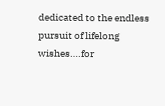dedicated to the endless pursuit of lifelong wishes….for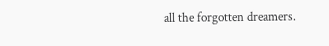all the forgotten dreamers.